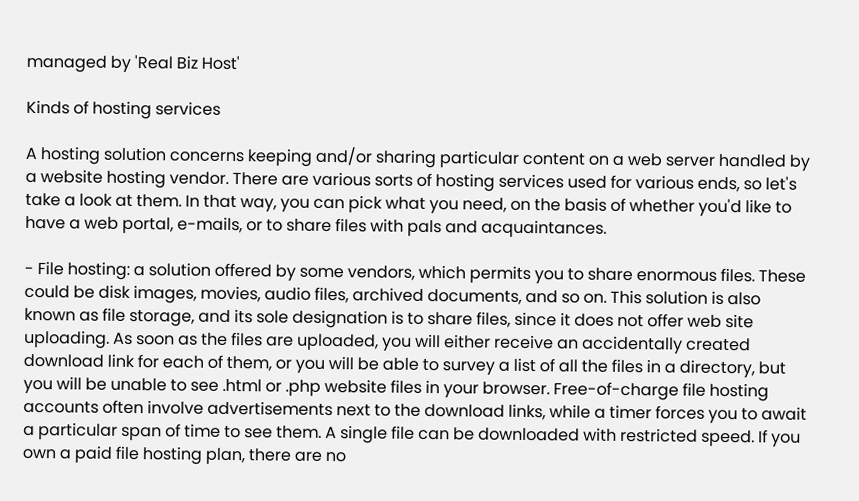managed by 'Real Biz Host'

Kinds of hosting services

A hosting solution concerns keeping and/or sharing particular content on a web server handled by a website hosting vendor. There are various sorts of hosting services used for various ends, so let's take a look at them. In that way, you can pick what you need, on the basis of whether you'd like to have a web portal, e-mails, or to share files with pals and acquaintances.

- File hosting: a solution offered by some vendors, which permits you to share enormous files. These could be disk images, movies, audio files, archived documents, and so on. This solution is also known as file storage, and its sole designation is to share files, since it does not offer web site uploading. As soon as the files are uploaded, you will either receive an accidentally created download link for each of them, or you will be able to survey a list of all the files in a directory, but you will be unable to see .html or .php website files in your browser. Free-of-charge file hosting accounts often involve advertisements next to the download links, while a timer forces you to await a particular span of time to see them. A single file can be downloaded with restricted speed. If you own a paid file hosting plan, there are no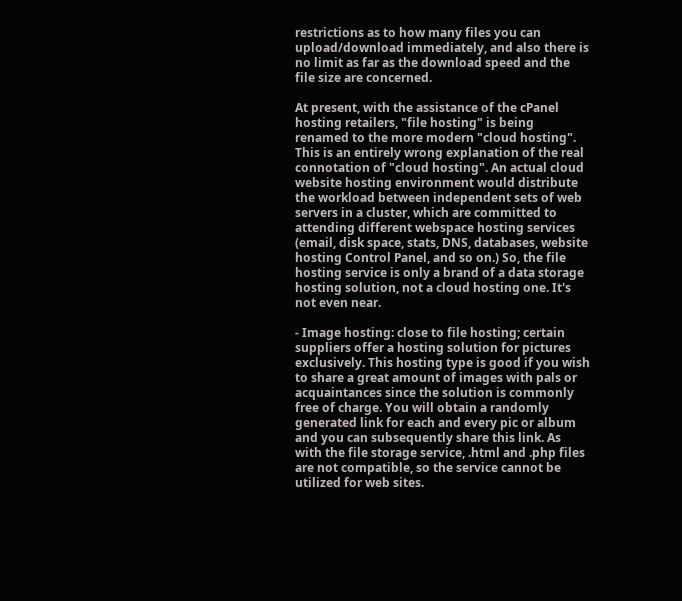restrictions as to how many files you can upload/download immediately, and also there is no limit as far as the download speed and the file size are concerned.

At present, with the assistance of the cPanel hosting retailers, "file hosting" is being renamed to the more modern "cloud hosting". This is an entirely wrong explanation of the real connotation of "cloud hosting". An actual cloud website hosting environment would distribute the workload between independent sets of web servers in a cluster, which are committed to attending different webspace hosting services (email, disk space, stats, DNS, databases, website hosting Control Panel, and so on.) So, the file hosting service is only a brand of a data storage hosting solution, not a cloud hosting one. It's not even near.

- Image hosting: close to file hosting; certain suppliers offer a hosting solution for pictures exclusively. This hosting type is good if you wish to share a great amount of images with pals or acquaintances since the solution is commonly free of charge. You will obtain a randomly generated link for each and every pic or album and you can subsequently share this link. As with the file storage service, .html and .php files are not compatible, so the service cannot be utilized for web sites.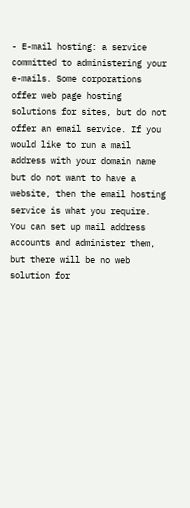- E-mail hosting: a service committed to administering your e-mails. Some corporations offer web page hosting solutions for sites, but do not offer an email service. If you would like to run a mail address with your domain name but do not want to have a website, then the email hosting service is what you require. You can set up mail address accounts and administer them, but there will be no web solution for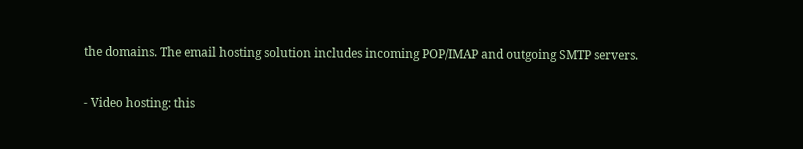the domains. The email hosting solution includes incoming POP/IMAP and outgoing SMTP servers.

- Video hosting: this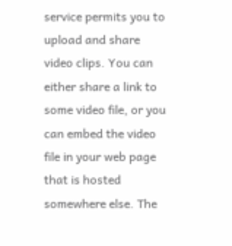service permits you to upload and share video clips. You can either share a link to some video file, or you can embed the video file in your web page that is hosted somewhere else. The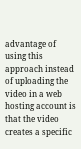advantage of using this approach instead of uploading the video in a web hosting account is that the video creates a specific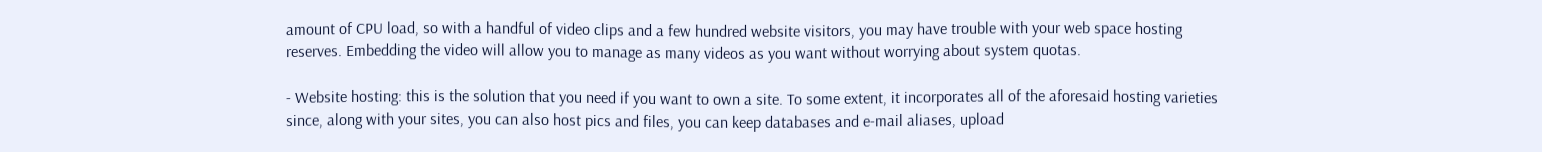amount of CPU load, so with a handful of video clips and a few hundred website visitors, you may have trouble with your web space hosting reserves. Embedding the video will allow you to manage as many videos as you want without worrying about system quotas.

- Website hosting: this is the solution that you need if you want to own a site. To some extent, it incorporates all of the aforesaid hosting varieties since, along with your sites, you can also host pics and files, you can keep databases and e-mail aliases, upload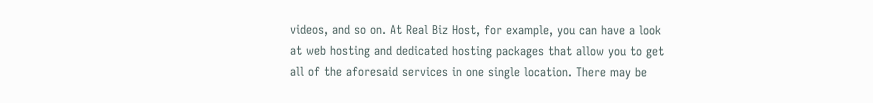videos, and so on. At Real Biz Host, for example, you can have a look at web hosting and dedicated hosting packages that allow you to get all of the aforesaid services in one single location. There may be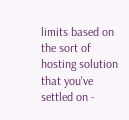limits based on the sort of hosting solution that you've settled on -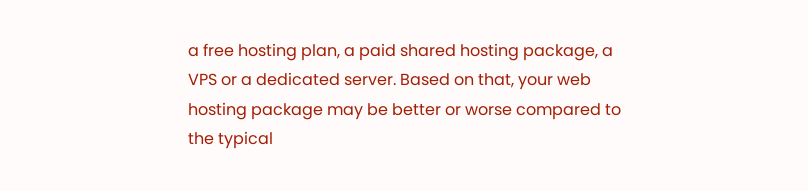a free hosting plan, a paid shared hosting package, a VPS or a dedicated server. Based on that, your web hosting package may be better or worse compared to the typical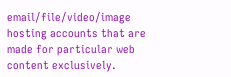email/file/video/image hosting accounts that are made for particular web content exclusively.